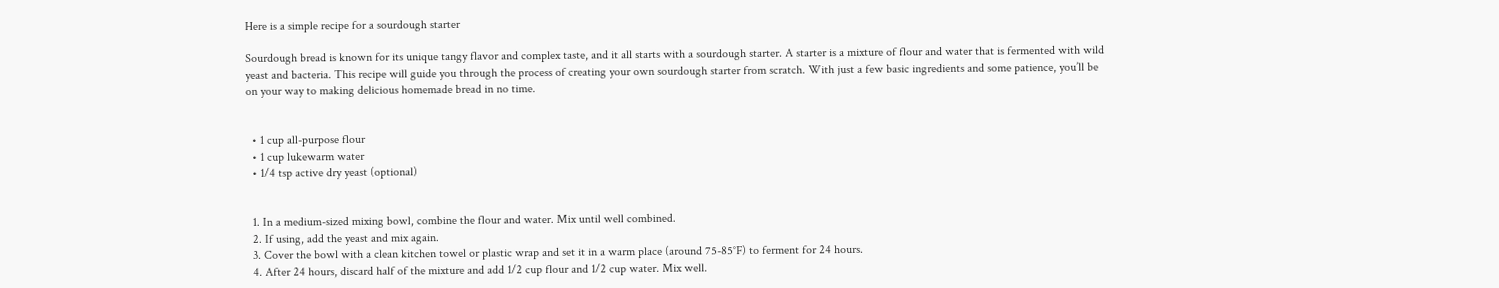Here is a simple recipe for a sourdough starter

Sourdough bread is known for its unique tangy flavor and complex taste, and it all starts with a sourdough starter. A starter is a mixture of flour and water that is fermented with wild yeast and bacteria. This recipe will guide you through the process of creating your own sourdough starter from scratch. With just a few basic ingredients and some patience, you’ll be on your way to making delicious homemade bread in no time.


  • 1 cup all-purpose flour
  • 1 cup lukewarm water
  • 1/4 tsp active dry yeast (optional)


  1. In a medium-sized mixing bowl, combine the flour and water. Mix until well combined.
  2. If using, add the yeast and mix again.
  3. Cover the bowl with a clean kitchen towel or plastic wrap and set it in a warm place (around 75-85°F) to ferment for 24 hours.
  4. After 24 hours, discard half of the mixture and add 1/2 cup flour and 1/2 cup water. Mix well.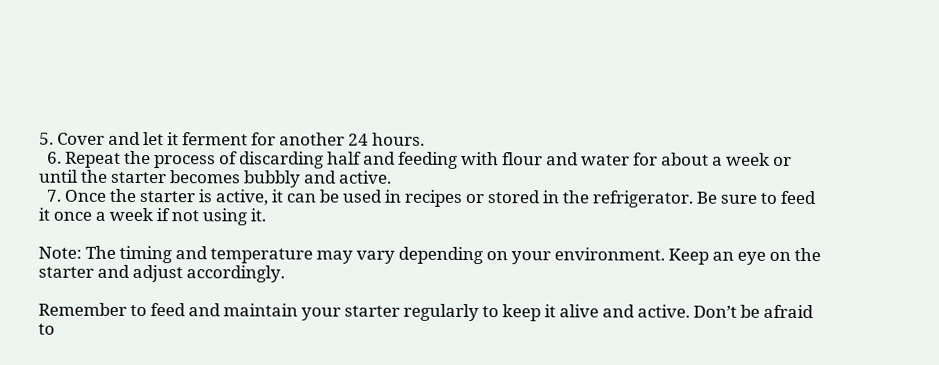5. Cover and let it ferment for another 24 hours.
  6. Repeat the process of discarding half and feeding with flour and water for about a week or until the starter becomes bubbly and active.
  7. Once the starter is active, it can be used in recipes or stored in the refrigerator. Be sure to feed it once a week if not using it.

Note: The timing and temperature may vary depending on your environment. Keep an eye on the starter and adjust accordingly.

Remember to feed and maintain your starter regularly to keep it alive and active. Don’t be afraid to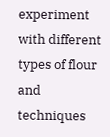experiment with different types of flour and techniques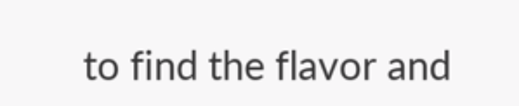to find the flavor and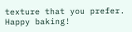texture that you prefer. Happy baking!